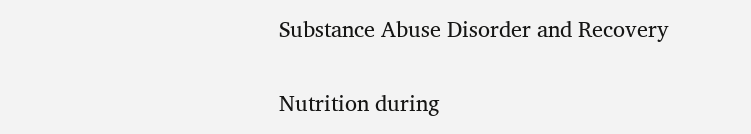Substance Abuse Disorder and Recovery

Nutrition during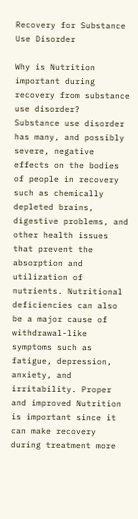Recovery for Substance Use Disorder

Why is Nutrition important during recovery from substance use disorder?
Substance use disorder has many, and possibly severe, negative effects on the bodies of people in recovery such as chemically depleted brains, digestive problems, and other health issues that prevent the absorption and utilization of nutrients. Nutritional deficiencies can also be a major cause of withdrawal-like symptoms such as fatigue, depression, anxiety, and irritability. Proper and improved Nutrition is important since it can make recovery during treatment more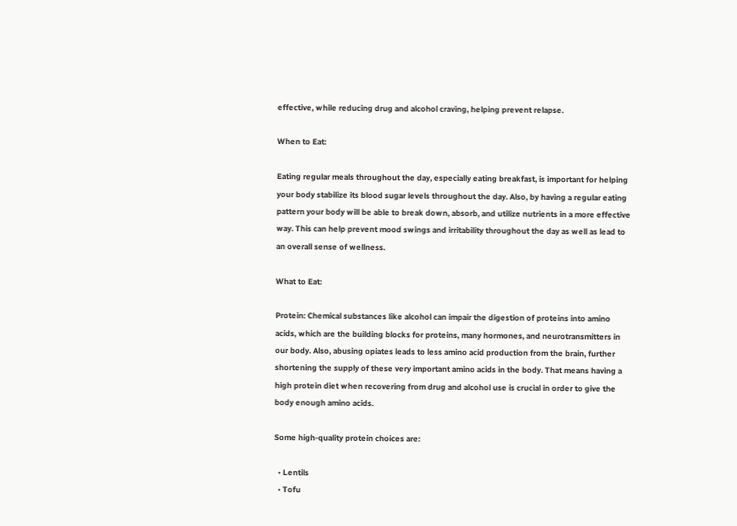effective, while reducing drug and alcohol craving, helping prevent relapse.

When to Eat:

Eating regular meals throughout the day, especially eating breakfast, is important for helping your body stabilize its blood sugar levels throughout the day. Also, by having a regular eating pattern your body will be able to break down, absorb, and utilize nutrients in a more effective way. This can help prevent mood swings and irritability throughout the day as well as lead to an overall sense of wellness.

What to Eat:

Protein: Chemical substances like alcohol can impair the digestion of proteins into amino acids, which are the building blocks for proteins, many hormones, and neurotransmitters in our body. Also, abusing opiates leads to less amino acid production from the brain, further shortening the supply of these very important amino acids in the body. That means having a high protein diet when recovering from drug and alcohol use is crucial in order to give the body enough amino acids.

Some high-quality protein choices are:

  • Lentils
  • Tofu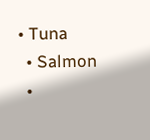• Tuna
  • Salmon
  •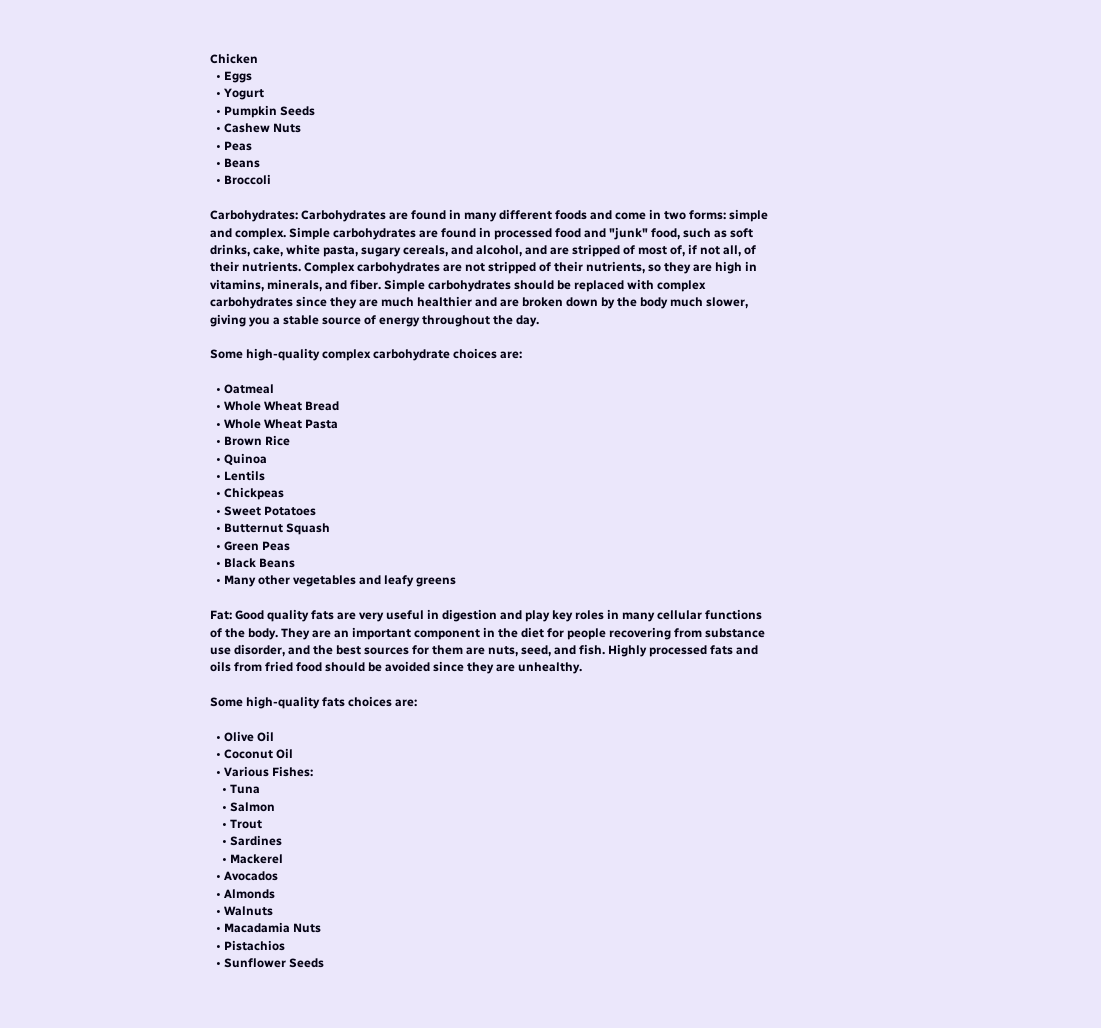Chicken
  • Eggs
  • Yogurt
  • Pumpkin Seeds
  • Cashew Nuts
  • Peas
  • Beans
  • Broccoli

Carbohydrates: Carbohydrates are found in many different foods and come in two forms: simple and complex. Simple carbohydrates are found in processed food and "junk" food, such as soft drinks, cake, white pasta, sugary cereals, and alcohol, and are stripped of most of, if not all, of their nutrients. Complex carbohydrates are not stripped of their nutrients, so they are high in vitamins, minerals, and fiber. Simple carbohydrates should be replaced with complex carbohydrates since they are much healthier and are broken down by the body much slower, giving you a stable source of energy throughout the day.

Some high-quality complex carbohydrate choices are:

  • Oatmeal
  • Whole Wheat Bread
  • Whole Wheat Pasta
  • Brown Rice
  • Quinoa
  • Lentils
  • Chickpeas
  • Sweet Potatoes
  • Butternut Squash
  • Green Peas
  • Black Beans
  • Many other vegetables and leafy greens

Fat: Good quality fats are very useful in digestion and play key roles in many cellular functions of the body. They are an important component in the diet for people recovering from substance use disorder, and the best sources for them are nuts, seed, and fish. Highly processed fats and oils from fried food should be avoided since they are unhealthy.

Some high-quality fats choices are:

  • Olive Oil
  • Coconut Oil
  • Various Fishes:
    • Tuna
    • Salmon
    • Trout
    • Sardines
    • Mackerel
  • Avocados
  • Almonds
  • Walnuts
  • Macadamia Nuts
  • Pistachios
  • Sunflower Seeds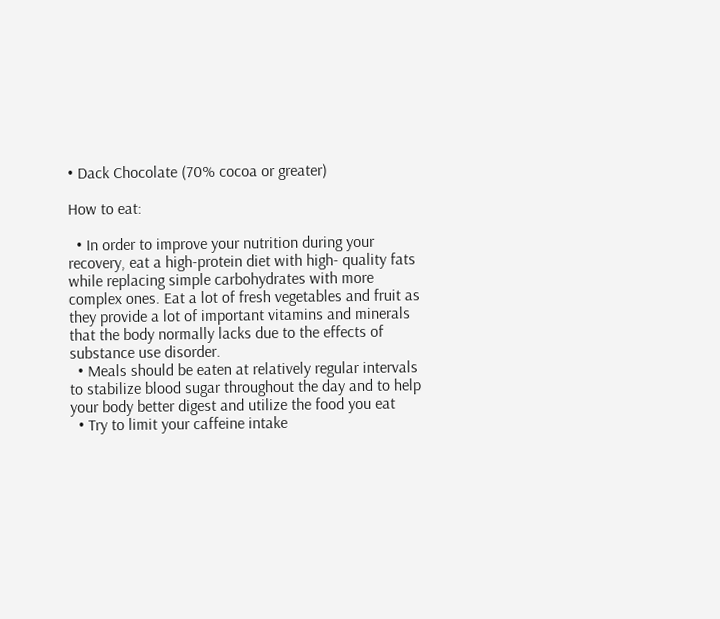• Dack Chocolate (70% cocoa or greater)

How to eat:

  • In order to improve your nutrition during your recovery, eat a high-protein diet with high- quality fats while replacing simple carbohydrates with more complex ones. Eat a lot of fresh vegetables and fruit as they provide a lot of important vitamins and minerals that the body normally lacks due to the effects of substance use disorder.
  • Meals should be eaten at relatively regular intervals to stabilize blood sugar throughout the day and to help your body better digest and utilize the food you eat
  • Try to limit your caffeine intake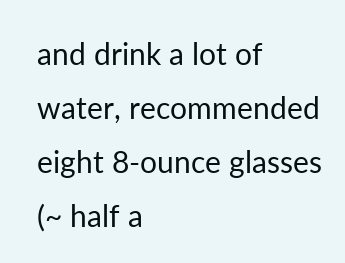and drink a lot of water, recommended eight 8-ounce glasses (~ half a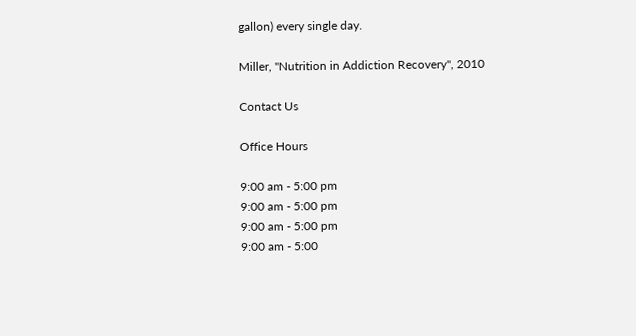gallon) every single day.

Miller, "Nutrition in Addiction Recovery", 2010

Contact Us

Office Hours

9:00 am - 5:00 pm
9:00 am - 5:00 pm
9:00 am - 5:00 pm
9:00 am - 5:00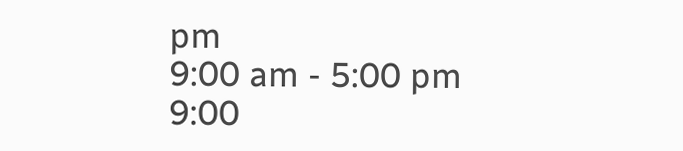pm
9:00 am - 5:00 pm
9:00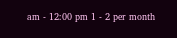am - 12:00 pm 1 - 2 per month